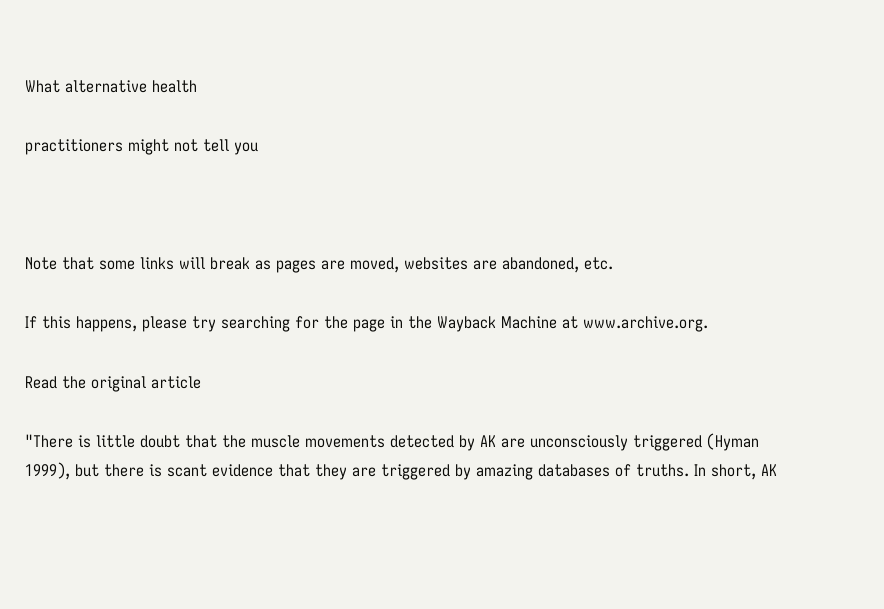What alternative health

practitioners might not tell you



Note that some links will break as pages are moved, websites are abandoned, etc.

If this happens, please try searching for the page in the Wayback Machine at www.archive.org.

Read the original article

"There is little doubt that the muscle movements detected by AK are unconsciously triggered (Hyman 1999), but there is scant evidence that they are triggered by amazing databases of truths. In short, AK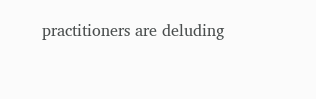practitioners are deluding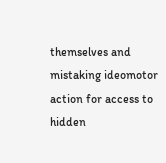themselves and mistaking ideomotor action for access to hidden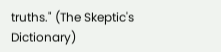truths." (The Skeptic's Dictionary)